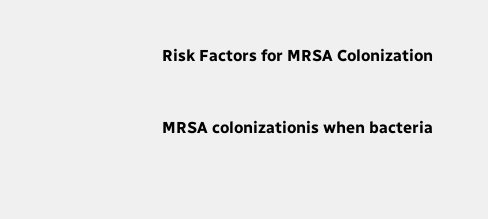Risk Factors for MRSA Colonization


MRSA colonizationis when bacteria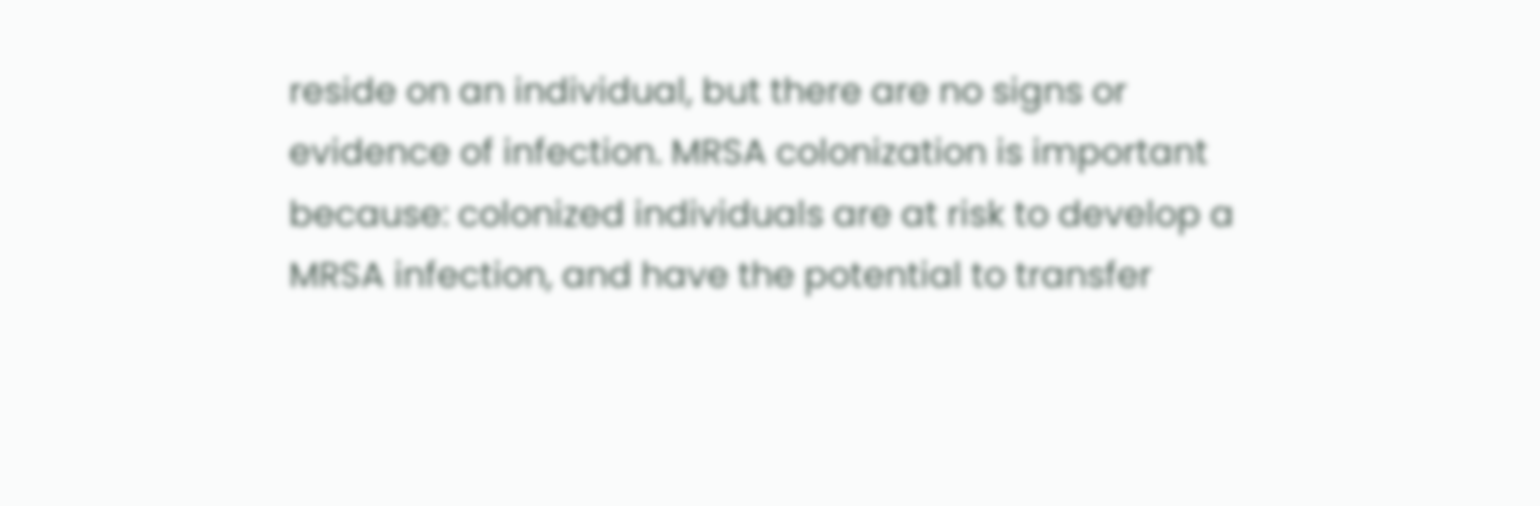reside on an individual, but there are no signs or evidence of infection. MRSA colonization is important because: colonized individuals are at risk to develop a MRSA infection, and have the potential to transfer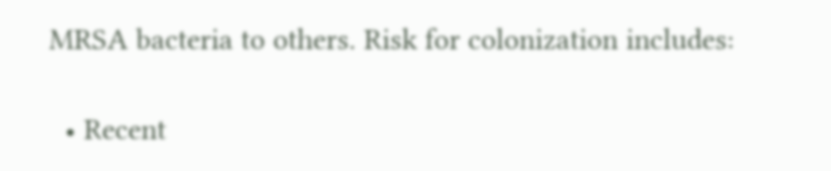MRSA bacteria to others. Risk for colonization includes:

  • Recent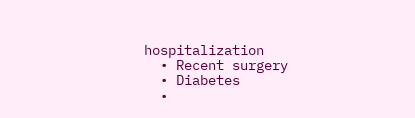hospitalization
  • Recent surgery
  • Diabetes
  •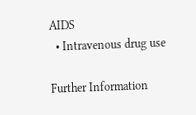AIDS
  • Intravenous drug use

Further Information